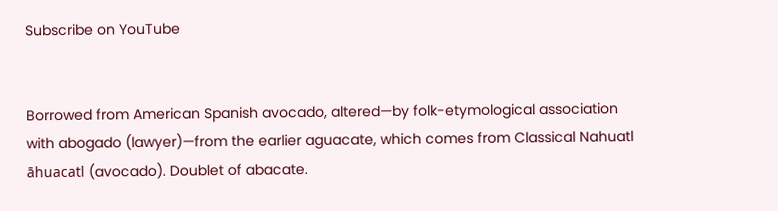Subscribe on YouTube


Borrowed from American Spanish avocado, altered—by folk-etymological association with abogado (lawyer)—from the earlier aguacate, which comes from Classical Nahuatl āhuacatl (avocado). Doublet of abacate.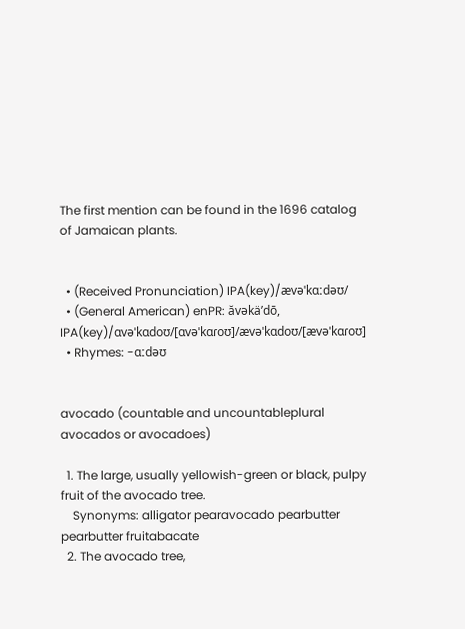The first mention can be found in the 1696 catalog of Jamaican plants.


  • (Received Pronunciation) IPA(key)/ævəˈkɑːdəʊ/
  • (General American) enPR: ăvəkäʹdō, IPA(key)/ɑvəˈkɑdoʊ/[ɑvəˈkɑɾoʊ]/ævəˈkɑdoʊ/[ævəˈkɑɾoʊ]
  • Rhymes: -ɑːdəʊ


avocado (countable and uncountableplural avocados or avocadoes)

  1. The large, usually yellowish-green or black, pulpy fruit of the avocado tree.
    Synonyms: alligator pearavocado pearbutter pearbutter fruitabacate
  2. The avocado tree,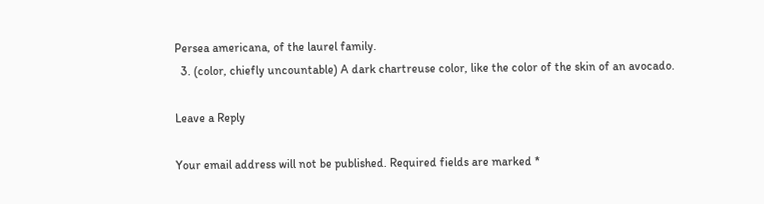Persea americana, of the laurel family.
  3. (color, chiefly uncountable) A dark chartreuse color, like the color of the skin of an avocado.

Leave a Reply

Your email address will not be published. Required fields are marked *